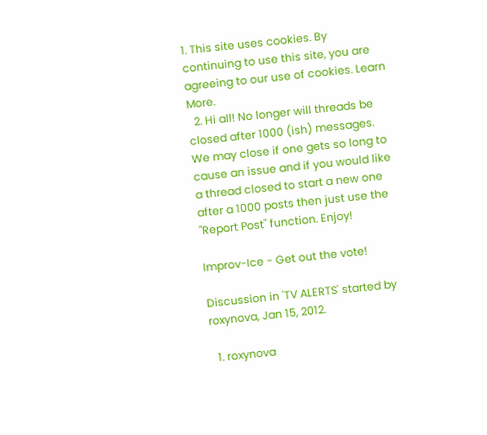1. This site uses cookies. By continuing to use this site, you are agreeing to our use of cookies. Learn More.
  2. Hi all! No longer will threads be closed after 1000 (ish) messages. We may close if one gets so long to cause an issue and if you would like a thread closed to start a new one after a 1000 posts then just use the "Report Post" function. Enjoy!

Improv-Ice - Get out the vote!

Discussion in 'TV ALERTS' started by roxynova, Jan 15, 2012.

  1. roxynova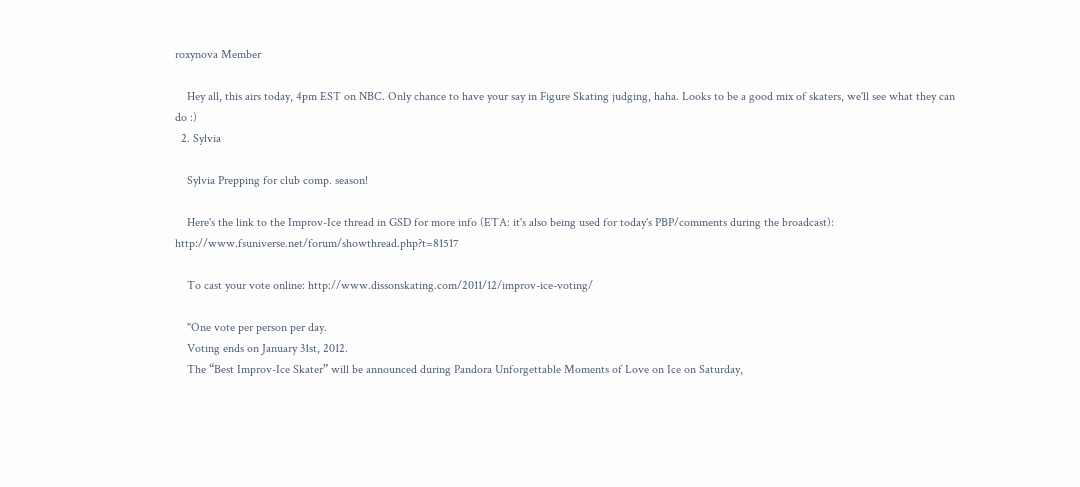roxynova Member

    Hey all, this airs today, 4pm EST on NBC. Only chance to have your say in Figure Skating judging, haha. Looks to be a good mix of skaters, we'll see what they can do :)
  2. Sylvia

    Sylvia Prepping for club comp. season!

    Here's the link to the Improv-Ice thread in GSD for more info (ETA: it's also being used for today's PBP/comments during the broadcast): http://www.fsuniverse.net/forum/showthread.php?t=81517

    To cast your vote online: http://www.dissonskating.com/2011/12/improv-ice-voting/

    "One vote per person per day.
    Voting ends on January 31st, 2012.
    The “Best Improv-Ice Skater” will be announced during Pandora Unforgettable Moments of Love on Ice on Saturday,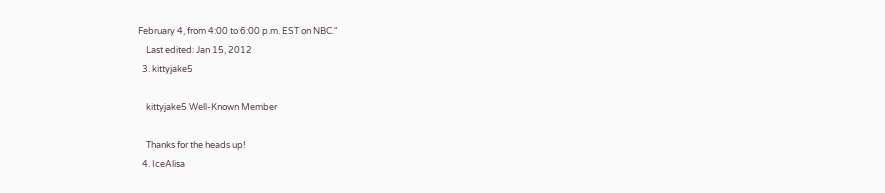February 4, from 4:00 to 6:00 p.m. EST on NBC."
    Last edited: Jan 15, 2012
  3. kittyjake5

    kittyjake5 Well-Known Member

    Thanks for the heads up!
  4. IceAlisa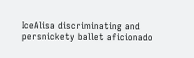IceAlisa discriminating and persnickety ballet aficionado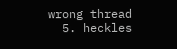wrong thread
  5. heckles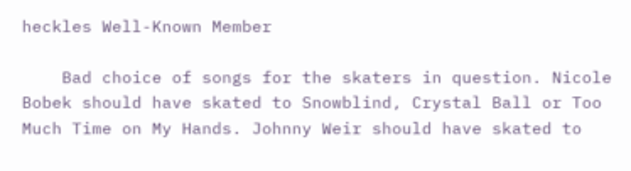heckles Well-Known Member

    Bad choice of songs for the skaters in question. Nicole Bobek should have skated to Snowblind, Crystal Ball or Too Much Time on My Hands. Johnny Weir should have skated to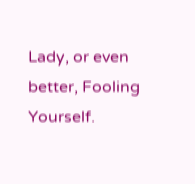Lady, or even better, Fooling Yourself.